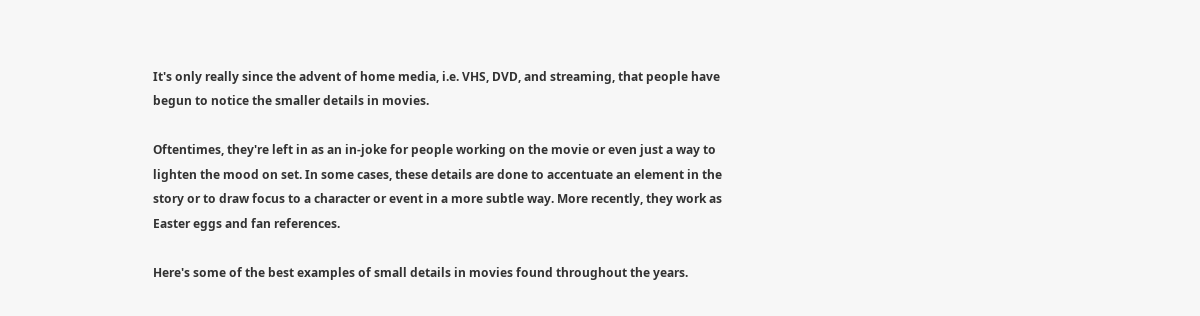It's only really since the advent of home media, i.e. VHS, DVD, and streaming, that people have begun to notice the smaller details in movies.

Oftentimes, they're left in as an in-joke for people working on the movie or even just a way to lighten the mood on set. In some cases, these details are done to accentuate an element in the story or to draw focus to a character or event in a more subtle way. More recently, they work as Easter eggs and fan references.

Here's some of the best examples of small details in movies found throughout the years.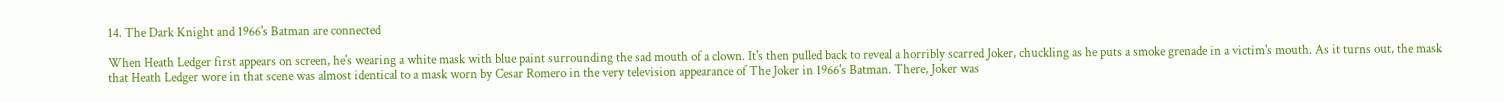14. The Dark Knight and 1966's Batman are connected

When Heath Ledger first appears on screen, he's wearing a white mask with blue paint surrounding the sad mouth of a clown. It's then pulled back to reveal a horribly scarred Joker, chuckling as he puts a smoke grenade in a victim's mouth. As it turns out, the mask that Heath Ledger wore in that scene was almost identical to a mask worn by Cesar Romero in the very television appearance of The Joker in 1966's Batman. There, Joker was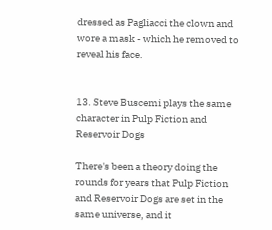dressed as Pagliacci the clown and wore a mask - which he removed to reveal his face.


13. Steve Buscemi plays the same character in Pulp Fiction and Reservoir Dogs

There's been a theory doing the rounds for years that Pulp Fiction and Reservoir Dogs are set in the same universe, and it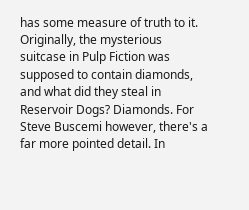has some measure of truth to it. Originally, the mysterious suitcase in Pulp Fiction was supposed to contain diamonds, and what did they steal in Reservoir Dogs? Diamonds. For Steve Buscemi however, there's a far more pointed detail. In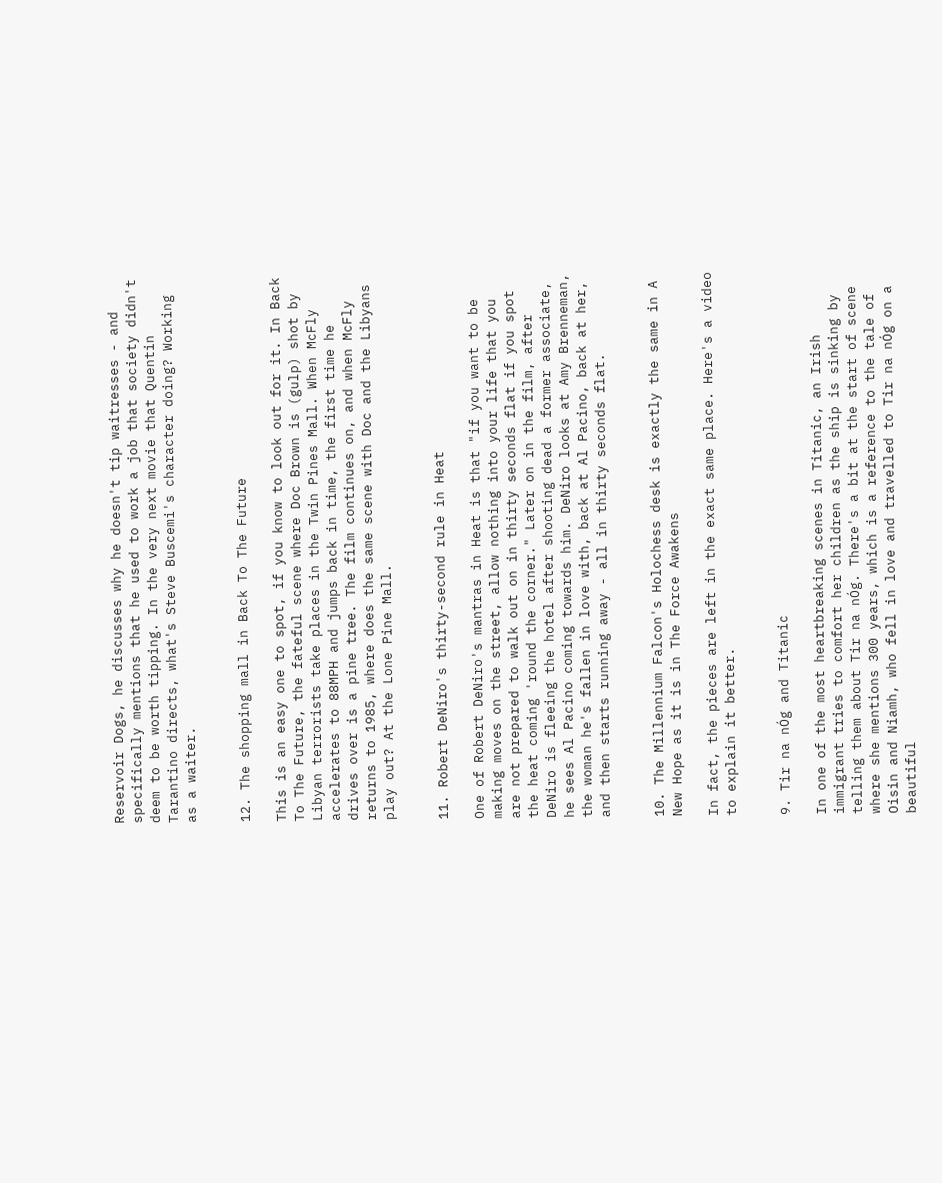Reservoir Dogs, he discusses why he doesn't tip waitresses - and specifically mentions that he used to work a job that society didn't deem to be worth tipping. In the very next movie that Quentin Tarantino directs, what's Steve Buscemi's character doing? Working as a waiter.


12. The shopping mall in Back To The Future

This is an easy one to spot, if you know to look out for it. In Back To The Future, the fateful scene where Doc Brown is (gulp) shot by Libyan terrorists take places in the Twin Pines Mall. When McFly accelerates to 88MPH and jumps back in time, the first time he drives over is a pine tree. The film continues on, and when McFly returns to 1985, where does the same scene with Doc and the Libyans play out? At the Lone Pine Mall.


11. Robert DeNiro's thirty-second rule in Heat

One of Robert DeNiro's mantras in Heat is that "if you want to be making moves on the street, allow nothing into your life that you are not prepared to walk out on in thirty seconds flat if you spot the heat coming 'round the corner." Later on in the film, after DeNiro is fleeing the hotel after shooting dead a former associate, he sees Al Pacino coming towards him. DeNiro looks at Amy Brenneman, the woman he's fallen in love with, back at Al Pacino, back at her, and then starts running away - all in thirty seconds flat.


10. The Millennium Falcon's Holochess desk is exactly the same in A New Hope as it is in The Force Awakens

In fact, the pieces are left in the exact same place. Here's a video to explain it better.


9. Tir na nÓg and Titanic

In one of the most heartbreaking scenes in Titanic, an Irish immigrant tries to comfort her children as the ship is sinking by telling them about Tir na nÓg. There's a bit at the start of scene where she mentions 300 years, which is a reference to the tale of Oisin and Niamh, who fell in love and travelled to Tir na nÓg on a beautiful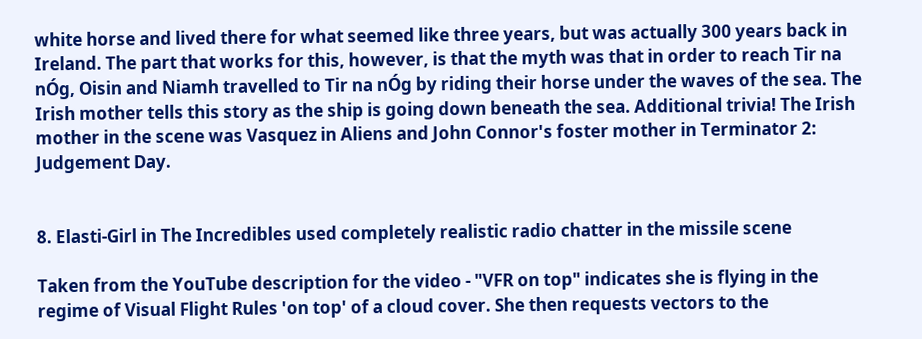white horse and lived there for what seemed like three years, but was actually 300 years back in Ireland. The part that works for this, however, is that the myth was that in order to reach Tir na nÓg, Oisin and Niamh travelled to Tir na nÓg by riding their horse under the waves of the sea. The Irish mother tells this story as the ship is going down beneath the sea. Additional trivia! The Irish mother in the scene was Vasquez in Aliens and John Connor's foster mother in Terminator 2: Judgement Day.


8. Elasti-Girl in The Incredibles used completely realistic radio chatter in the missile scene

Taken from the YouTube description for the video - "VFR on top" indicates she is flying in the regime of Visual Flight Rules 'on top' of a cloud cover. She then requests vectors to the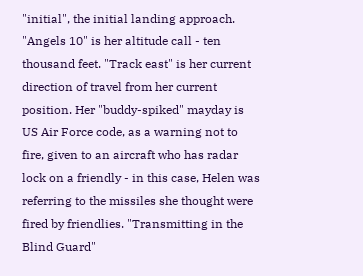"initial", the initial landing approach. "Angels 10" is her altitude call - ten thousand feet. "Track east" is her current direction of travel from her current position. Her "buddy-spiked" mayday is US Air Force code, as a warning not to fire, given to an aircraft who has radar lock on a friendly - in this case, Helen was referring to the missiles she thought were fired by friendlies. "Transmitting in the Blind Guard"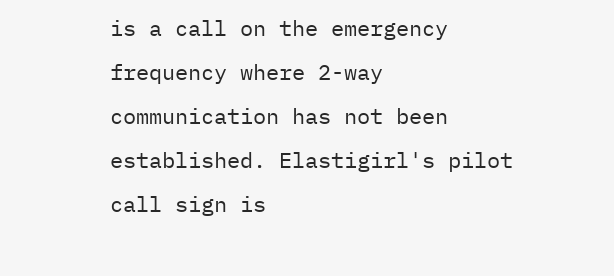is a call on the emergency frequency where 2-way communication has not been established. Elastigirl's pilot call sign is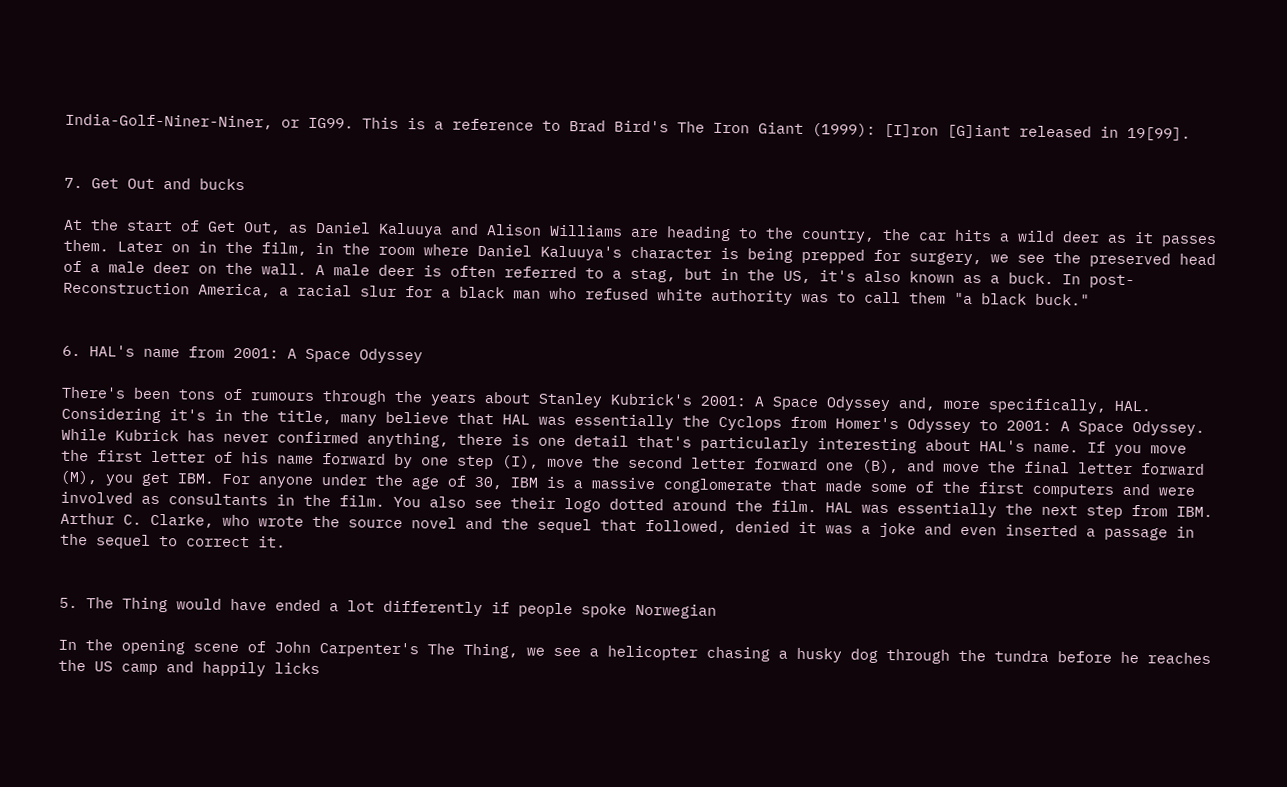India-Golf-Niner-Niner, or IG99. This is a reference to Brad Bird's The Iron Giant (1999): [I]ron [G]iant released in 19[99].


7. Get Out and bucks

At the start of Get Out, as Daniel Kaluuya and Alison Williams are heading to the country, the car hits a wild deer as it passes them. Later on in the film, in the room where Daniel Kaluuya's character is being prepped for surgery, we see the preserved head of a male deer on the wall. A male deer is often referred to a stag, but in the US, it's also known as a buck. In post-Reconstruction America, a racial slur for a black man who refused white authority was to call them "a black buck."


6. HAL's name from 2001: A Space Odyssey

There's been tons of rumours through the years about Stanley Kubrick's 2001: A Space Odyssey and, more specifically, HAL. Considering it's in the title, many believe that HAL was essentially the Cyclops from Homer's Odyssey to 2001: A Space Odyssey. While Kubrick has never confirmed anything, there is one detail that's particularly interesting about HAL's name. If you move the first letter of his name forward by one step (I), move the second letter forward one (B), and move the final letter forward (M), you get IBM. For anyone under the age of 30, IBM is a massive conglomerate that made some of the first computers and were involved as consultants in the film. You also see their logo dotted around the film. HAL was essentially the next step from IBM. Arthur C. Clarke, who wrote the source novel and the sequel that followed, denied it was a joke and even inserted a passage in the sequel to correct it.


5. The Thing would have ended a lot differently if people spoke Norwegian

In the opening scene of John Carpenter's The Thing, we see a helicopter chasing a husky dog through the tundra before he reaches the US camp and happily licks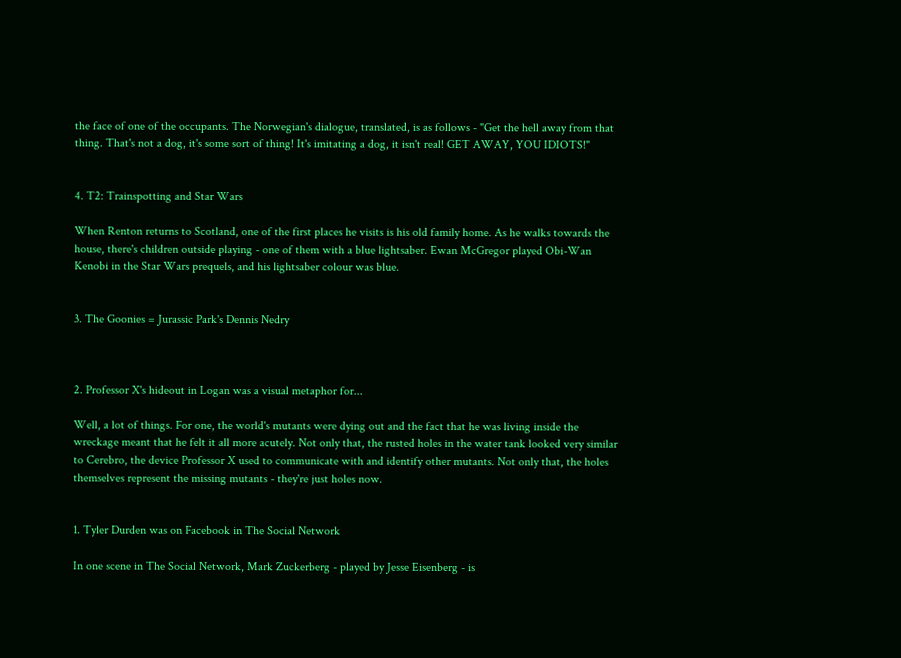the face of one of the occupants. The Norwegian's dialogue, translated, is as follows - "Get the hell away from that thing. That's not a dog, it's some sort of thing! It's imitating a dog, it isn't real! GET AWAY, YOU IDIOTS!"


4. T2: Trainspotting and Star Wars

When Renton returns to Scotland, one of the first places he visits is his old family home. As he walks towards the house, there's children outside playing - one of them with a blue lightsaber. Ewan McGregor played Obi-Wan Kenobi in the Star Wars prequels, and his lightsaber colour was blue.


3. The Goonies = Jurassic Park's Dennis Nedry



2. Professor X's hideout in Logan was a visual metaphor for...

Well, a lot of things. For one, the world's mutants were dying out and the fact that he was living inside the wreckage meant that he felt it all more acutely. Not only that, the rusted holes in the water tank looked very similar to Cerebro, the device Professor X used to communicate with and identify other mutants. Not only that, the holes themselves represent the missing mutants - they're just holes now.


1. Tyler Durden was on Facebook in The Social Network

In one scene in The Social Network, Mark Zuckerberg - played by Jesse Eisenberg - is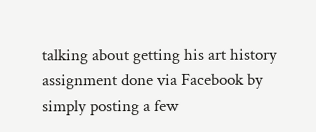talking about getting his art history assignment done via Facebook by simply posting a few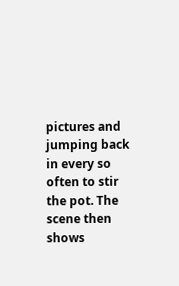pictures and jumping back in every so often to stir the pot. The scene then shows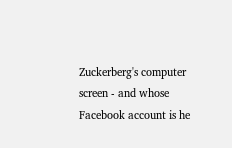Zuckerberg's computer screen - and whose Facebook account is he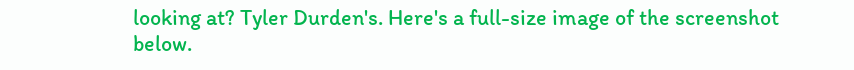looking at? Tyler Durden's. Here's a full-size image of the screenshot below.